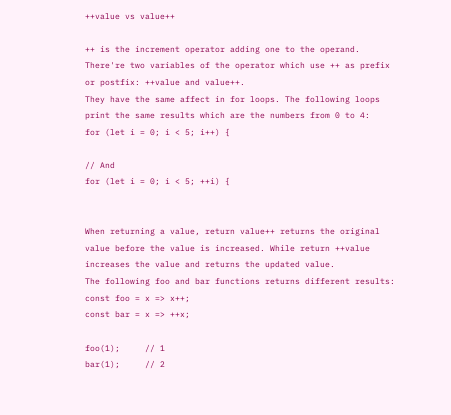++value vs value++

++ is the increment operator adding one to the operand. There're two variables of the operator which use ++ as prefix or postfix: ++value and value++.
They have the same affect in for loops. The following loops print the same results which are the numbers from 0 to 4:
for (let i = 0; i < 5; i++) {

// And
for (let i = 0; i < 5; ++i) {


When returning a value, return value++ returns the original value before the value is increased. While return ++value increases the value and returns the updated value.
The following foo and bar functions returns different results:
const foo = x => x++;
const bar = x => ++x;

foo(1);     // 1
bar(1);     // 2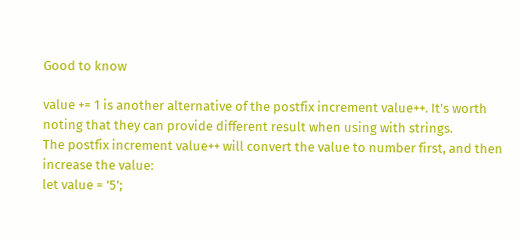Good to know

value += 1 is another alternative of the postfix increment value++. It's worth noting that they can provide different result when using with strings.
The postfix increment value++ will convert the value to number first, and then increase the value:
let value = '5';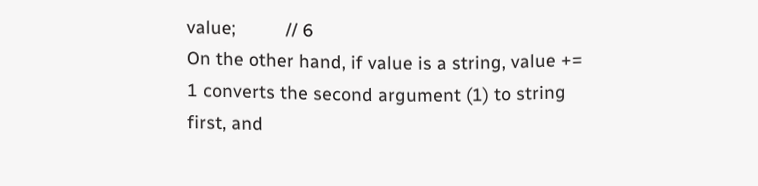value;          // 6
On the other hand, if value is a string, value += 1 converts the second argument (1) to string first, and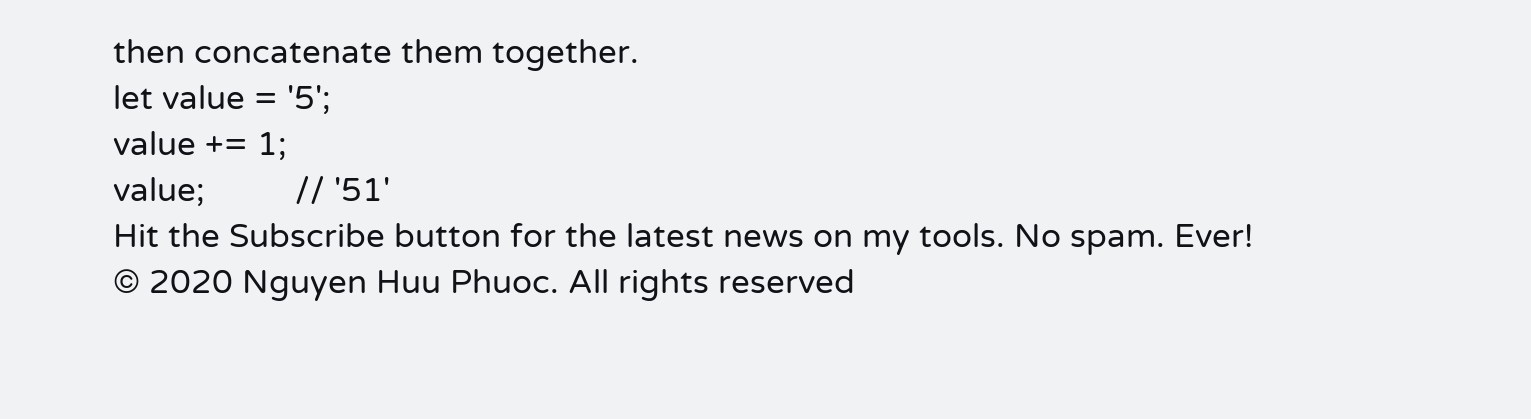then concatenate them together.
let value = '5';
value += 1;
value;          // '51'
Hit the Subscribe button for the latest news on my tools. No spam. Ever!
© 2020 Nguyen Huu Phuoc. All rights reserved